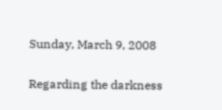Sunday, March 9, 2008

Regarding the darkness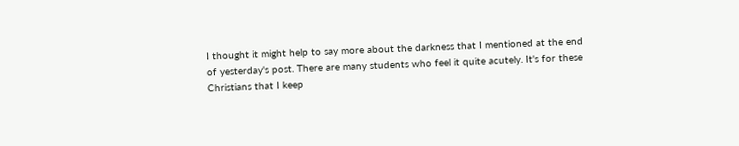I thought it might help to say more about the darkness that I mentioned at the end of yesterday's post. There are many students who feel it quite acutely. It's for these Christians that I keep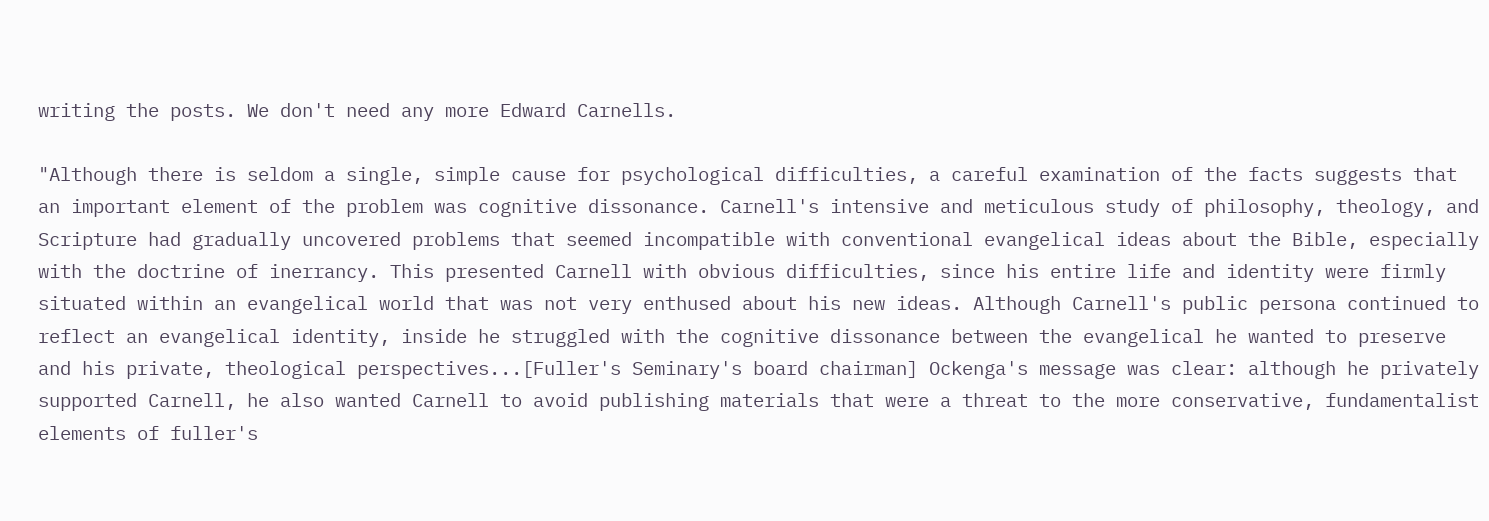writing the posts. We don't need any more Edward Carnells.

"Although there is seldom a single, simple cause for psychological difficulties, a careful examination of the facts suggests that an important element of the problem was cognitive dissonance. Carnell's intensive and meticulous study of philosophy, theology, and Scripture had gradually uncovered problems that seemed incompatible with conventional evangelical ideas about the Bible, especially with the doctrine of inerrancy. This presented Carnell with obvious difficulties, since his entire life and identity were firmly situated within an evangelical world that was not very enthused about his new ideas. Although Carnell's public persona continued to reflect an evangelical identity, inside he struggled with the cognitive dissonance between the evangelical he wanted to preserve and his private, theological perspectives...[Fuller's Seminary's board chairman] Ockenga's message was clear: although he privately supported Carnell, he also wanted Carnell to avoid publishing materials that were a threat to the more conservative, fundamentalist elements of fuller's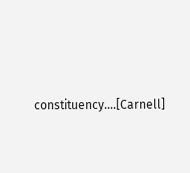constituency....[Carnell]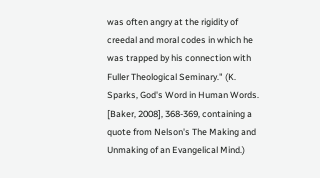was often angry at the rigidity of creedal and moral codes in which he was trapped by his connection with Fuller Theological Seminary." (K. Sparks, God's Word in Human Words. [Baker, 2008], 368-369, containing a quote from Nelson's The Making and Unmaking of an Evangelical Mind.)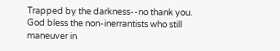Trapped by the darkness--no thank you. God bless the non-inerrantists who still maneuver in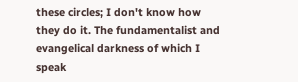these circles; I don't know how they do it. The fundamentalist and evangelical darkness of which I speak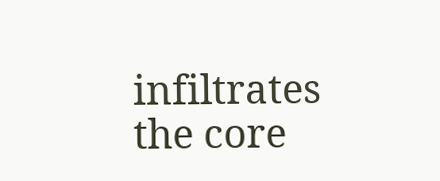infiltrates the core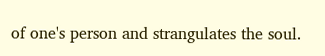of one's person and strangulates the soul.